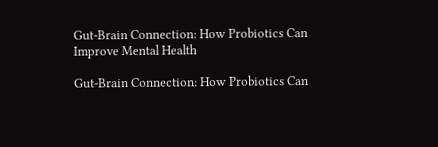Gut-Brain Connection: How Probiotics Can Improve Mental Health

Gut-Brain Connection: How Probiotics Can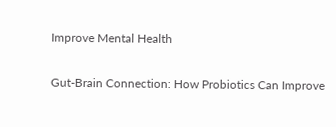Improve Mental Health

Gut-Brain Connection: How Probiotics Can Improve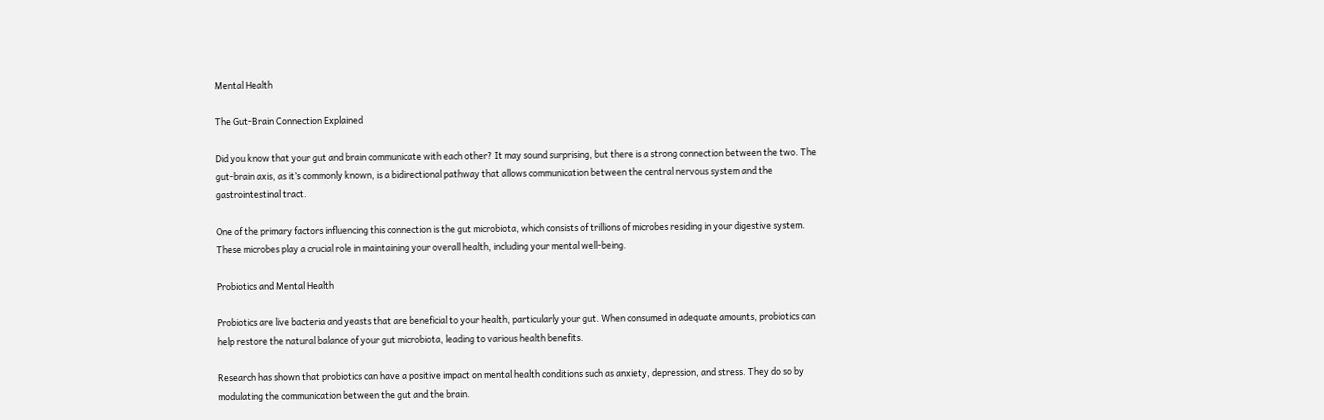Mental Health

The Gut-Brain Connection Explained

Did you know that your gut and brain communicate with each other? It may sound surprising, but there is a strong connection between the two. The gut-brain axis, as it’s commonly known, is a bidirectional pathway that allows communication between the central nervous system and the gastrointestinal tract.

One of the primary factors influencing this connection is the gut microbiota, which consists of trillions of microbes residing in your digestive system. These microbes play a crucial role in maintaining your overall health, including your mental well-being.

Probiotics and Mental Health

Probiotics are live bacteria and yeasts that are beneficial to your health, particularly your gut. When consumed in adequate amounts, probiotics can help restore the natural balance of your gut microbiota, leading to various health benefits.

Research has shown that probiotics can have a positive impact on mental health conditions such as anxiety, depression, and stress. They do so by modulating the communication between the gut and the brain.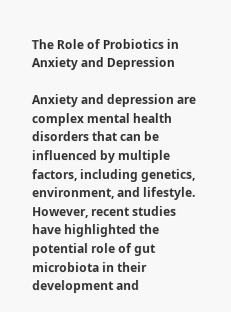The Role of Probiotics in Anxiety and Depression

Anxiety and depression are complex mental health disorders that can be influenced by multiple factors, including genetics, environment, and lifestyle. However, recent studies have highlighted the potential role of gut microbiota in their development and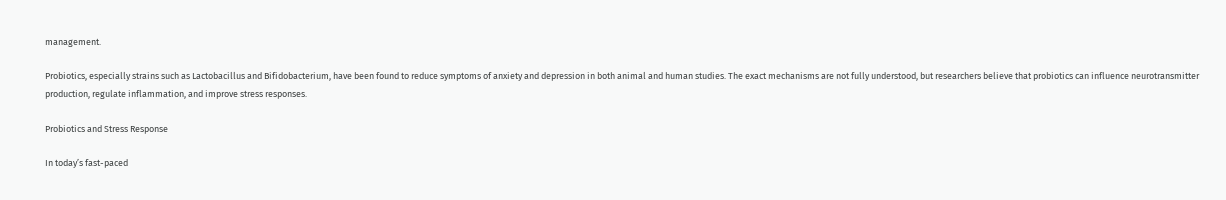management.

Probiotics, especially strains such as Lactobacillus and Bifidobacterium, have been found to reduce symptoms of anxiety and depression in both animal and human studies. The exact mechanisms are not fully understood, but researchers believe that probiotics can influence neurotransmitter production, regulate inflammation, and improve stress responses.

Probiotics and Stress Response

In today’s fast-paced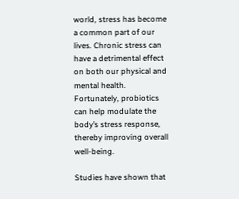world, stress has become a common part of our lives. Chronic stress can have a detrimental effect on both our physical and mental health. Fortunately, probiotics can help modulate the body’s stress response, thereby improving overall well-being.

Studies have shown that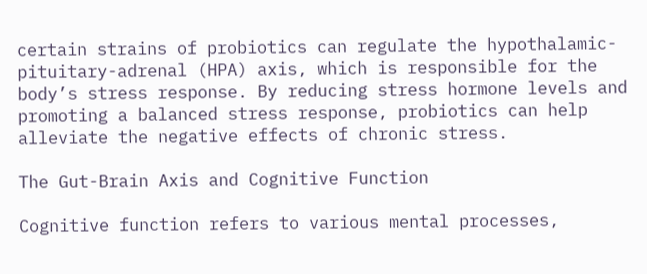certain strains of probiotics can regulate the hypothalamic-pituitary-adrenal (HPA) axis, which is responsible for the body’s stress response. By reducing stress hormone levels and promoting a balanced stress response, probiotics can help alleviate the negative effects of chronic stress.

The Gut-Brain Axis and Cognitive Function

Cognitive function refers to various mental processes,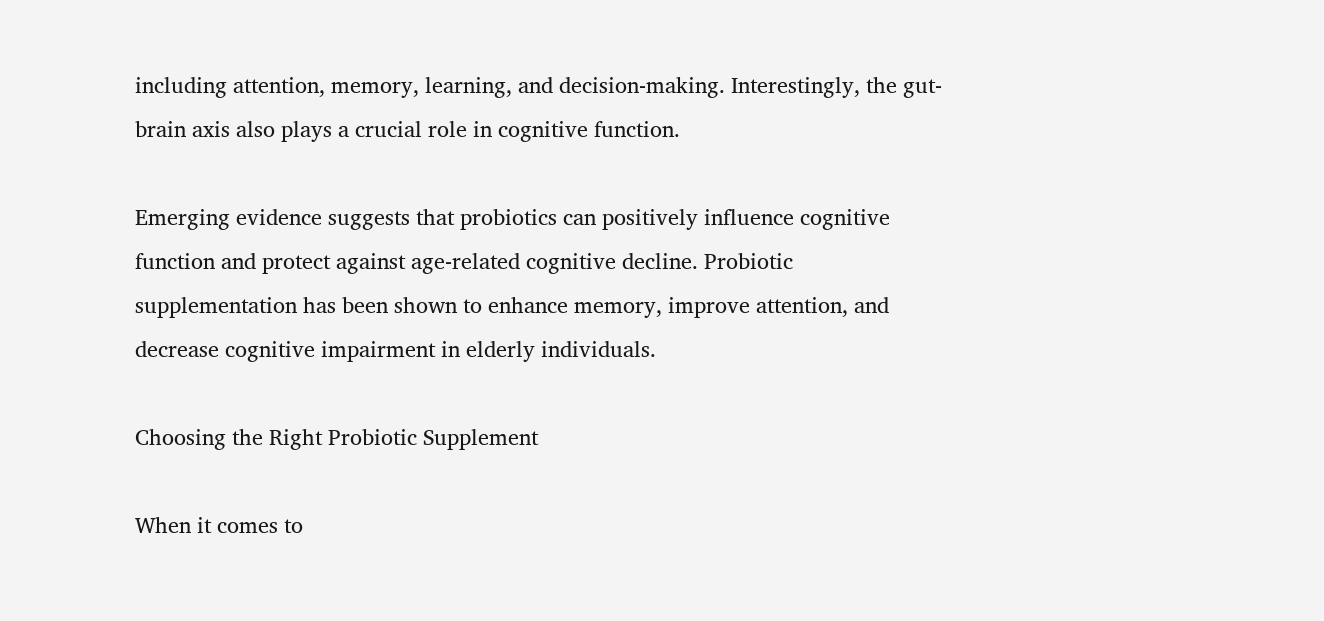including attention, memory, learning, and decision-making. Interestingly, the gut-brain axis also plays a crucial role in cognitive function.

Emerging evidence suggests that probiotics can positively influence cognitive function and protect against age-related cognitive decline. Probiotic supplementation has been shown to enhance memory, improve attention, and decrease cognitive impairment in elderly individuals.

Choosing the Right Probiotic Supplement

When it comes to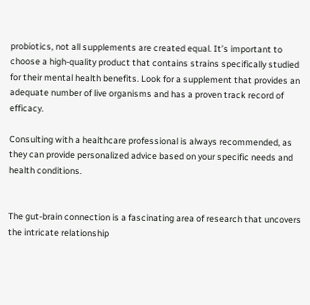probiotics, not all supplements are created equal. It’s important to choose a high-quality product that contains strains specifically studied for their mental health benefits. Look for a supplement that provides an adequate number of live organisms and has a proven track record of efficacy.

Consulting with a healthcare professional is always recommended, as they can provide personalized advice based on your specific needs and health conditions.


The gut-brain connection is a fascinating area of research that uncovers the intricate relationship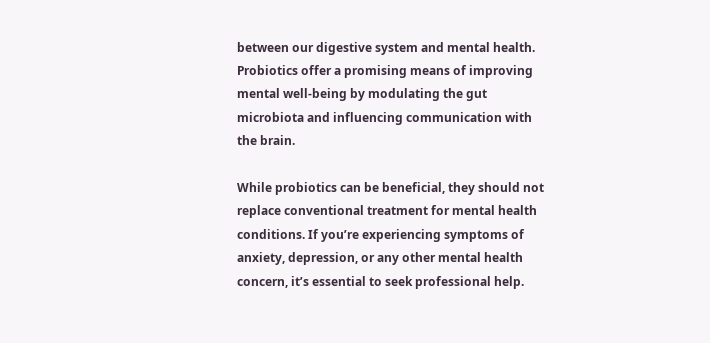between our digestive system and mental health. Probiotics offer a promising means of improving mental well-being by modulating the gut microbiota and influencing communication with the brain.

While probiotics can be beneficial, they should not replace conventional treatment for mental health conditions. If you’re experiencing symptoms of anxiety, depression, or any other mental health concern, it’s essential to seek professional help.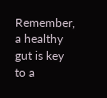Remember, a healthy gut is key to a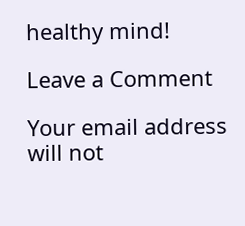healthy mind!

Leave a Comment

Your email address will not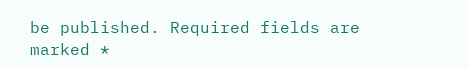be published. Required fields are marked *